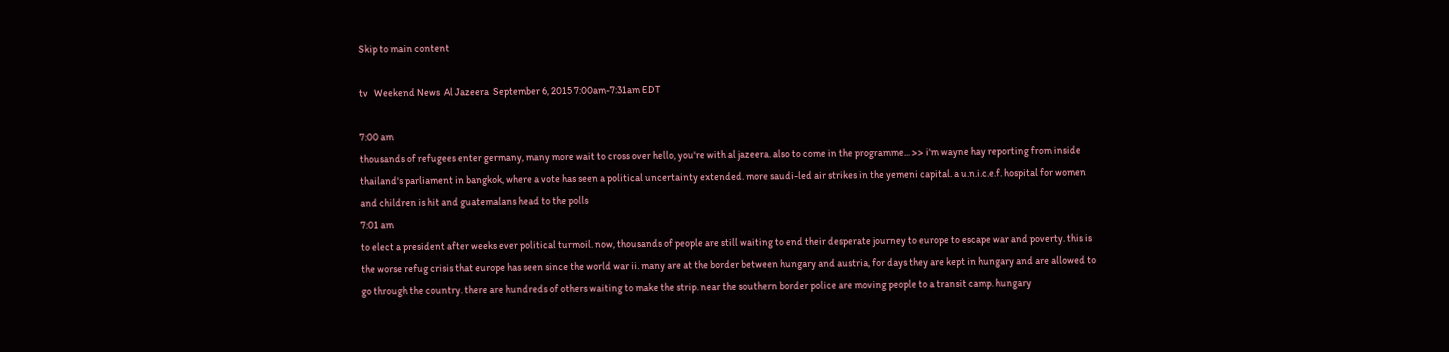Skip to main content

tv   Weekend News  Al Jazeera  September 6, 2015 7:00am-7:31am EDT

7:00 am
thousands of refugees enter germany, many more wait to cross over hello, you're with al jazeera. also to come in the programme... >> i'm wayne hay reporting from inside thailand's parliament in bangkok, where a vote has seen a political uncertainty extended. more saudi-led air strikes in the yemeni capital. a u.n.i.c.e.f. hospital for women and children is hit and guatemalans head to the polls
7:01 am
to elect a president after weeks ever political turmoil. now, thousands of people are still waiting to end their desperate journey to europe to escape war and poverty. this is the worse refug crisis that europe has seen since the world war ii. many are at the border between hungary and austria, for days they are kept in hungary and are allowed to go through the country. there are hundreds of others waiting to make the strip. near the southern border police are moving people to a transit camp. hungary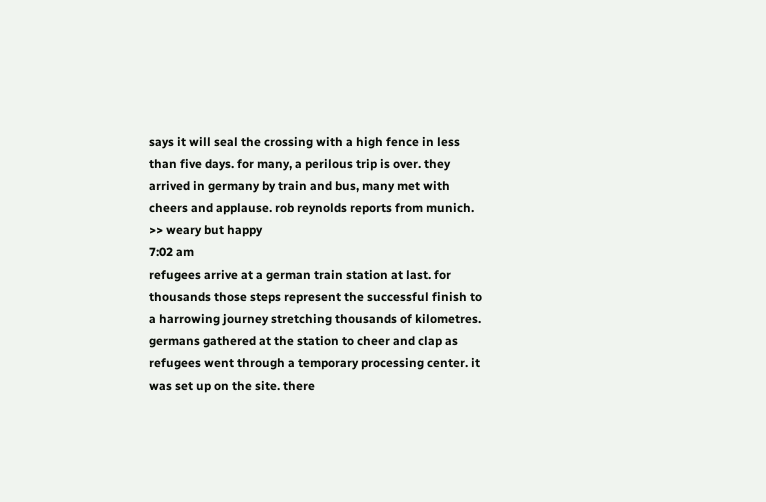says it will seal the crossing with a high fence in less than five days. for many, a perilous trip is over. they arrived in germany by train and bus, many met with cheers and applause. rob reynolds reports from munich. >> weary but happy
7:02 am
refugees arrive at a german train station at last. for thousands those steps represent the successful finish to a harrowing journey stretching thousands of kilometres. germans gathered at the station to cheer and clap as refugees went through a temporary processing center. it was set up on the site. there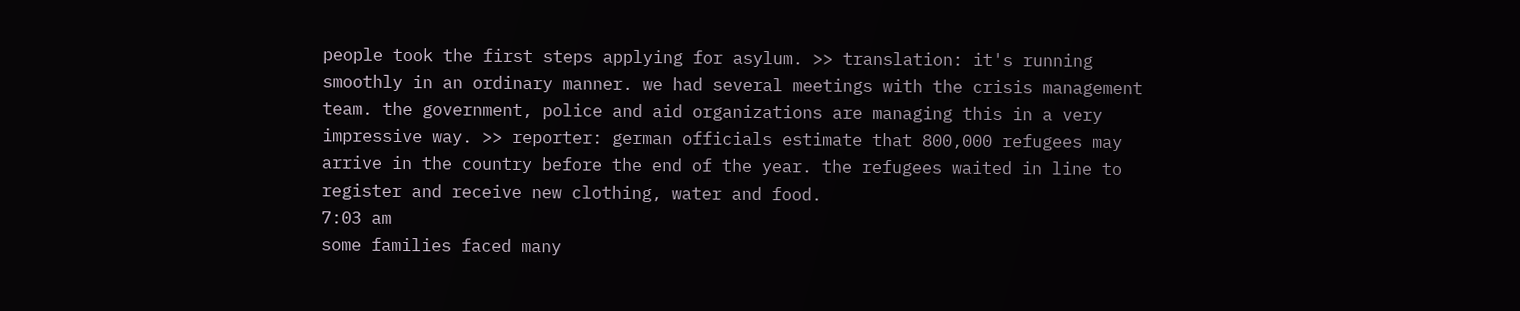people took the first steps applying for asylum. >> translation: it's running smoothly in an ordinary manner. we had several meetings with the crisis management team. the government, police and aid organizations are managing this in a very impressive way. >> reporter: german officials estimate that 800,000 refugees may arrive in the country before the end of the year. the refugees waited in line to register and receive new clothing, water and food.
7:03 am
some families faced many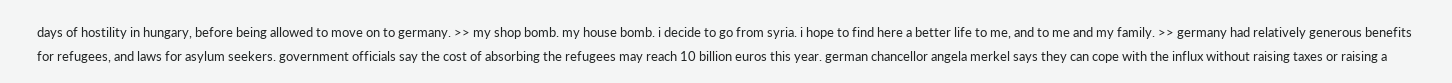days of hostility in hungary, before being allowed to move on to germany. >> my shop bomb. my house bomb. i decide to go from syria. i hope to find here a better life to me, and to me and my family. >> germany had relatively generous benefits for refugees, and laws for asylum seekers. government officials say the cost of absorbing the refugees may reach 10 billion euros this year. german chancellor angela merkel says they can cope with the influx without raising taxes or raising a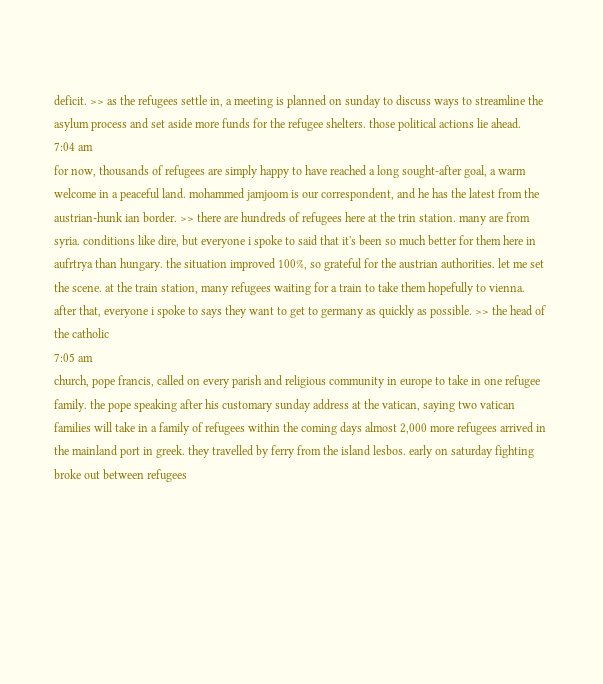deficit. >> as the refugees settle in, a meeting is planned on sunday to discuss ways to streamline the asylum process and set aside more funds for the refugee shelters. those political actions lie ahead.
7:04 am
for now, thousands of refugees are simply happy to have reached a long sought-after goal, a warm welcome in a peaceful land. mohammed jamjoom is our correspondent, and he has the latest from the austrian-hunk ian border. >> there are hundreds of refugees here at the trin station. many are from syria. conditions like dire, but everyone i spoke to said that it's been so much better for them here in aufrtrya than hungary. the situation improved 100%, so grateful for the austrian authorities. let me set the scene. at the train station, many refugees waiting for a train to take them hopefully to vienna. after that, everyone i spoke to says they want to get to germany as quickly as possible. >> the head of the catholic
7:05 am
church, pope francis, called on every parish and religious community in europe to take in one refugee family. the pope speaking after his customary sunday address at the vatican, saying two vatican families will take in a family of refugees within the coming days almost 2,000 more refugees arrived in the mainland port in greek. they travelled by ferry from the island lesbos. early on saturday fighting broke out between refugees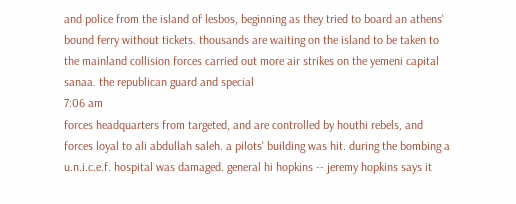and police from the island of lesbos, beginning as they tried to board an athens' bound ferry without tickets. thousands are waiting on the island to be taken to the mainland collision forces carried out more air strikes on the yemeni capital sanaa. the republican guard and special
7:06 am
forces headquarters from targeted, and are controlled by houthi rebels, and forces loyal to ali abdullah saleh. a pilots' building was hit. during the bombing a u.n.i.c.e.f. hospital was damaged. general hi hopkins -- jeremy hopkins says it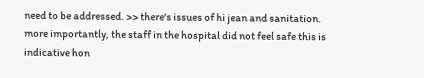need to be addressed. >> there's issues of hi jean and sanitation. more importantly, the staff in the hospital did not feel safe this is indicative hon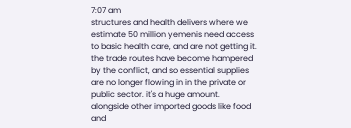7:07 am
structures and health delivers where we estimate 50 million yemenis need access to basic health care, and are not getting it. the trade routes have become hampered by the conflict, and so essential supplies are no longer flowing in in the private or public sector. it's a huge amount. alongside other imported goods like food and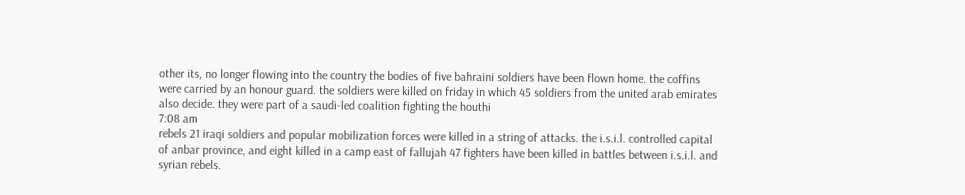other its, no longer flowing into the country the bodies of five bahraini soldiers have been flown home. the coffins were carried by an honour guard. the soldiers were killed on friday in which 45 soldiers from the united arab emirates also decide. they were part of a saudi-led coalition fighting the houthi
7:08 am
rebels 21 iraqi soldiers and popular mobilization forces were killed in a string of attacks. the i.s.i.l. controlled capital of anbar province, and eight killed in a camp east of fallujah 47 fighters have been killed in battles between i.s.i.l. and syrian rebels.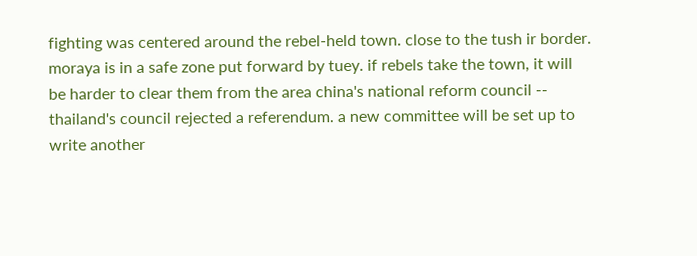fighting was centered around the rebel-held town. close to the tush ir border. moraya is in a safe zone put forward by tuey. if rebels take the town, it will be harder to clear them from the area china's national reform council -- thailand's council rejected a referendum. a new committee will be set up to write another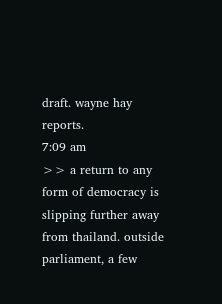draft. wayne hay reports.
7:09 am
>> a return to any form of democracy is slipping further away from thailand. outside parliament, a few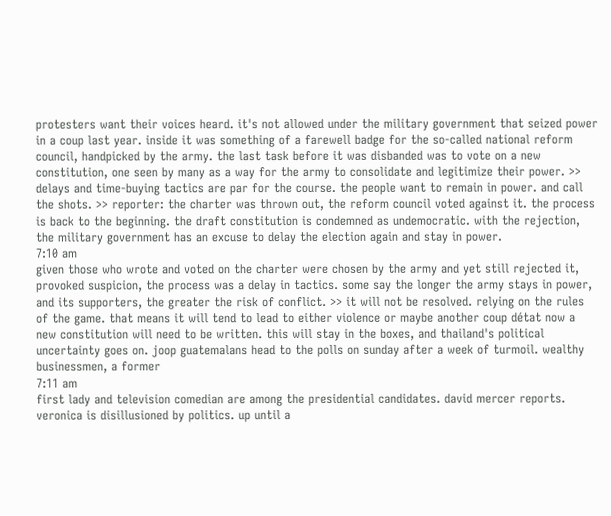protesters want their voices heard. it's not allowed under the military government that seized power in a coup last year. inside it was something of a farewell badge for the so-called national reform council, handpicked by the army. the last task before it was disbanded was to vote on a new constitution, one seen by many as a way for the army to consolidate and legitimize their power. >> delays and time-buying tactics are par for the course. the people want to remain in power. and call the shots. >> reporter: the charter was thrown out, the reform council voted against it. the process is back to the beginning. the draft constitution is condemned as undemocratic. with the rejection, the military government has an excuse to delay the election again and stay in power.
7:10 am
given those who wrote and voted on the charter were chosen by the army and yet still rejected it, provoked suspicion, the process was a delay in tactics. some say the longer the army stays in power, and its supporters, the greater the risk of conflict. >> it will not be resolved. relying on the rules of the game. that means it will tend to lead to either violence or maybe another coup détat now a new constitution will need to be written. this will stay in the boxes, and thailand's political uncertainty goes on. joop guatemalans head to the polls on sunday after a week of turmoil. wealthy businessmen, a former
7:11 am
first lady and television comedian are among the presidential candidates. david mercer reports. veronica is disillusioned by politics. up until a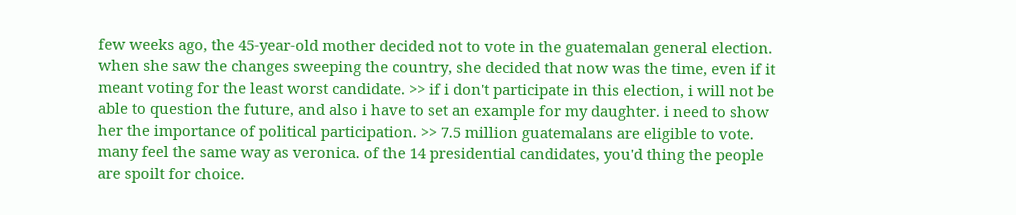few weeks ago, the 45-year-old mother decided not to vote in the guatemalan general election. when she saw the changes sweeping the country, she decided that now was the time, even if it meant voting for the least worst candidate. >> if i don't participate in this election, i will not be able to question the future, and also i have to set an example for my daughter. i need to show her the importance of political participation. >> 7.5 million guatemalans are eligible to vote. many feel the same way as veronica. of the 14 presidential candidates, you'd thing the people are spoilt for choice.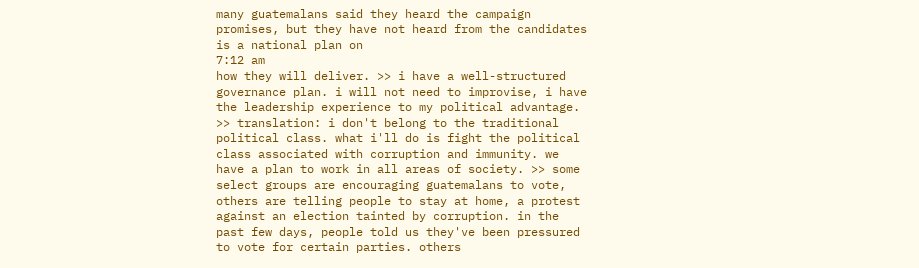many guatemalans said they heard the campaign promises, but they have not heard from the candidates is a national plan on
7:12 am
how they will deliver. >> i have a well-structured governance plan. i will not need to improvise, i have the leadership experience to my political advantage. >> translation: i don't belong to the traditional political class. what i'll do is fight the political class associated with corruption and immunity. we have a plan to work in all areas of society. >> some select groups are encouraging guatemalans to vote, others are telling people to stay at home, a protest against an election tainted by corruption. in the past few days, people told us they've been pressured to vote for certain parties. others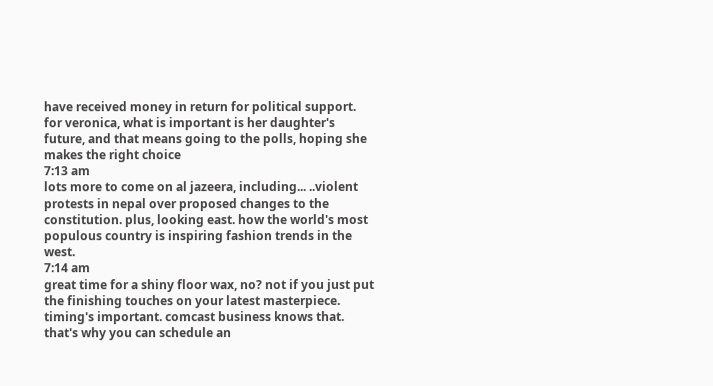have received money in return for political support. for veronica, what is important is her daughter's future, and that means going to the polls, hoping she makes the right choice
7:13 am
lots more to come on al jazeera, including... ..violent protests in nepal over proposed changes to the constitution. plus, looking east. how the world's most populous country is inspiring fashion trends in the west.
7:14 am
great time for a shiny floor wax, no? not if you just put the finishing touches on your latest masterpiece. timing's important. comcast business knows that. that's why you can schedule an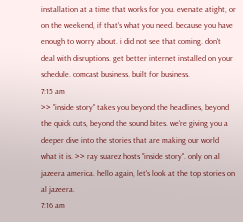installation at a time that works for you. evenate atight, or on the weekend, if that's what you need. because you have enough to worry about. i did not see that coming. don't deal with disruptions. get better internet installed on your schedule. comcast business. built for business.
7:15 am
>> "inside story" takes you beyond the headlines, beyond the quick cuts, beyond the sound bites. we're giving you a deeper dive into the stories that are making our world what it is. >> ray suarez hosts "inside story". only on al jazeera america. hello again, let's look at the top stories on al jazeera.
7:16 am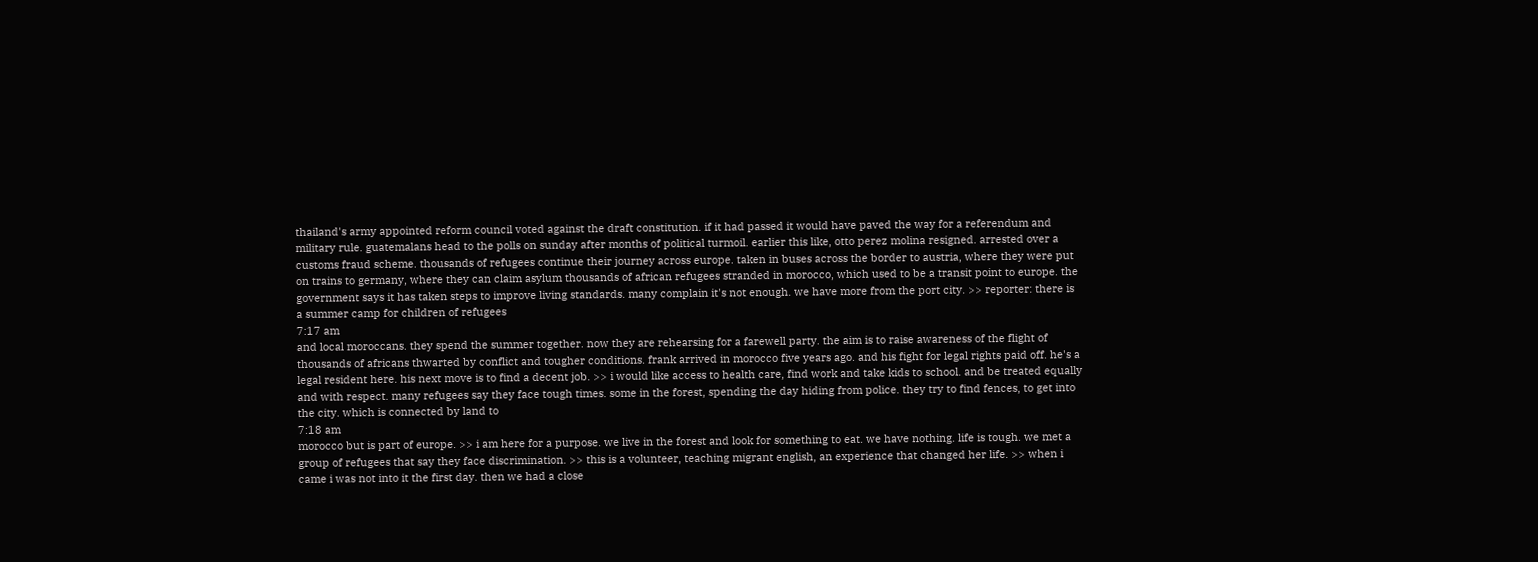thailand's army appointed reform council voted against the draft constitution. if it had passed it would have paved the way for a referendum and military rule. guatemalans head to the polls on sunday after months of political turmoil. earlier this like, otto perez molina resigned. arrested over a customs fraud scheme. thousands of refugees continue their journey across europe. taken in buses across the border to austria, where they were put on trains to germany, where they can claim asylum thousands of african refugees stranded in morocco, which used to be a transit point to europe. the government says it has taken steps to improve living standards. many complain it's not enough. we have more from the port city. >> reporter: there is a summer camp for children of refugees
7:17 am
and local moroccans. they spend the summer together. now they are rehearsing for a farewell party. the aim is to raise awareness of the flight of thousands of africans thwarted by conflict and tougher conditions. frank arrived in morocco five years ago. and his fight for legal rights paid off. he's a legal resident here. his next move is to find a decent job. >> i would like access to health care, find work and take kids to school. and be treated equally and with respect. many refugees say they face tough times. some in the forest, spending the day hiding from police. they try to find fences, to get into the city. which is connected by land to
7:18 am
morocco but is part of europe. >> i am here for a purpose. we live in the forest and look for something to eat. we have nothing. life is tough. we met a group of refugees that say they face discrimination. >> this is a volunteer, teaching migrant english, an experience that changed her life. >> when i came i was not into it the first day. then we had a close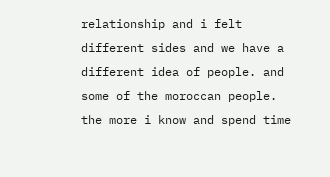relationship and i felt different sides and we have a different idea of people. and some of the moroccan people. the more i know and spend time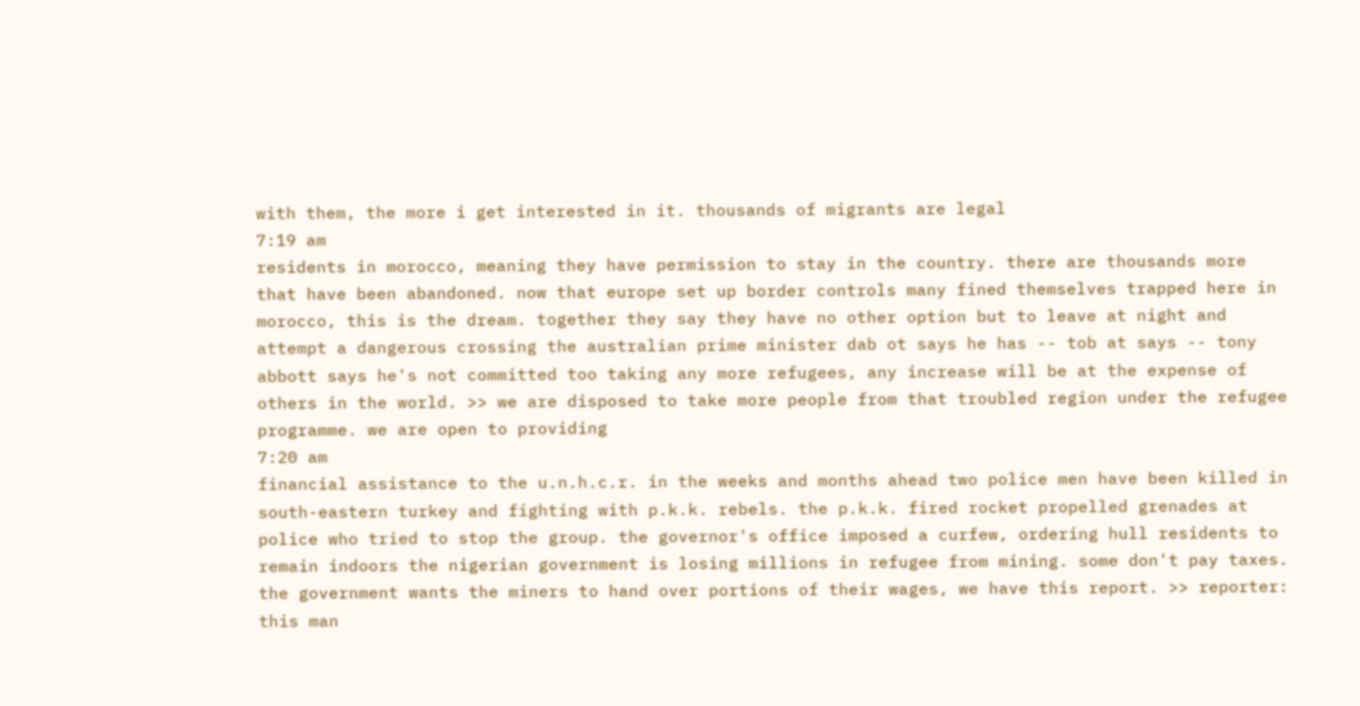with them, the more i get interested in it. thousands of migrants are legal
7:19 am
residents in morocco, meaning they have permission to stay in the country. there are thousands more that have been abandoned. now that europe set up border controls many fined themselves trapped here in morocco, this is the dream. together they say they have no other option but to leave at night and attempt a dangerous crossing the australian prime minister dab ot says he has -- tob at says -- tony abbott says he's not committed too taking any more refugees, any increase will be at the expense of others in the world. >> we are disposed to take more people from that troubled region under the refugee programme. we are open to providing
7:20 am
financial assistance to the u.n.h.c.r. in the weeks and months ahead two police men have been killed in south-eastern turkey and fighting with p.k.k. rebels. the p.k.k. fired rocket propelled grenades at police who tried to stop the group. the governor's office imposed a curfew, ordering hull residents to remain indoors the nigerian government is losing millions in refugee from mining. some don't pay taxes. the government wants the miners to hand over portions of their wages, we have this report. >> reporter: this man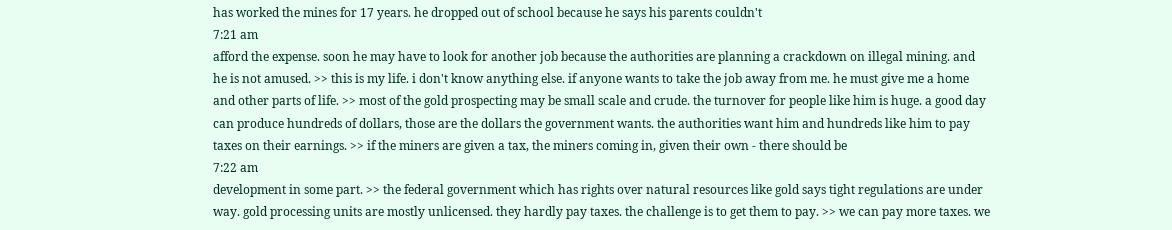has worked the mines for 17 years. he dropped out of school because he says his parents couldn't
7:21 am
afford the expense. soon he may have to look for another job because the authorities are planning a crackdown on illegal mining. and he is not amused. >> this is my life. i don't know anything else. if anyone wants to take the job away from me. he must give me a home and other parts of life. >> most of the gold prospecting may be small scale and crude. the turnover for people like him is huge. a good day can produce hundreds of dollars, those are the dollars the government wants. the authorities want him and hundreds like him to pay taxes on their earnings. >> if the miners are given a tax, the miners coming in, given their own - there should be
7:22 am
development in some part. >> the federal government which has rights over natural resources like gold says tight regulations are under way. gold processing units are mostly unlicensed. they hardly pay taxes. the challenge is to get them to pay. >> we can pay more taxes. we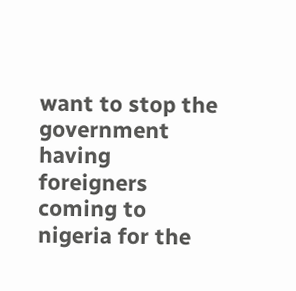want to stop the government having foreigners coming to nigeria for the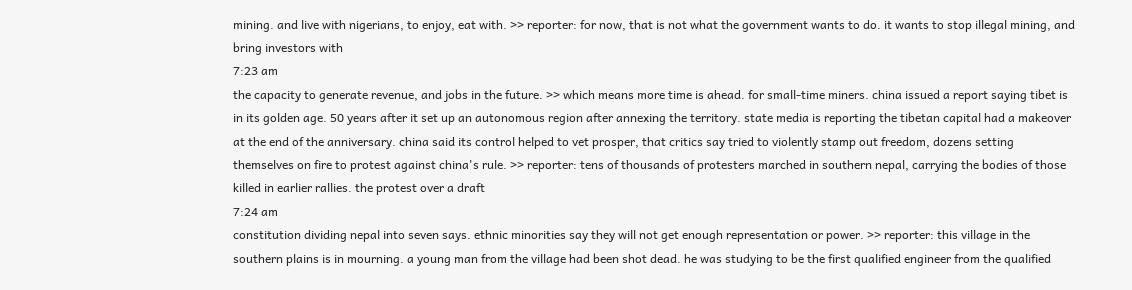mining. and live with nigerians, to enjoy, eat with. >> reporter: for now, that is not what the government wants to do. it wants to stop illegal mining, and bring investors with
7:23 am
the capacity to generate revenue, and jobs in the future. >> which means more time is ahead. for small-time miners. china issued a report saying tibet is in its golden age. 50 years after it set up an autonomous region after annexing the territory. state media is reporting the tibetan capital had a makeover at the end of the anniversary. china said its control helped to vet prosper, that critics say tried to violently stamp out freedom, dozens setting themselves on fire to protest against china's rule. >> reporter: tens of thousands of protesters marched in southern nepal, carrying the bodies of those killed in earlier rallies. the protest over a draft
7:24 am
constitution dividing nepal into seven says. ethnic minorities say they will not get enough representation or power. >> reporter: this village in the southern plains is in mourning. a young man from the village had been shot dead. he was studying to be the first qualified engineer from the qualified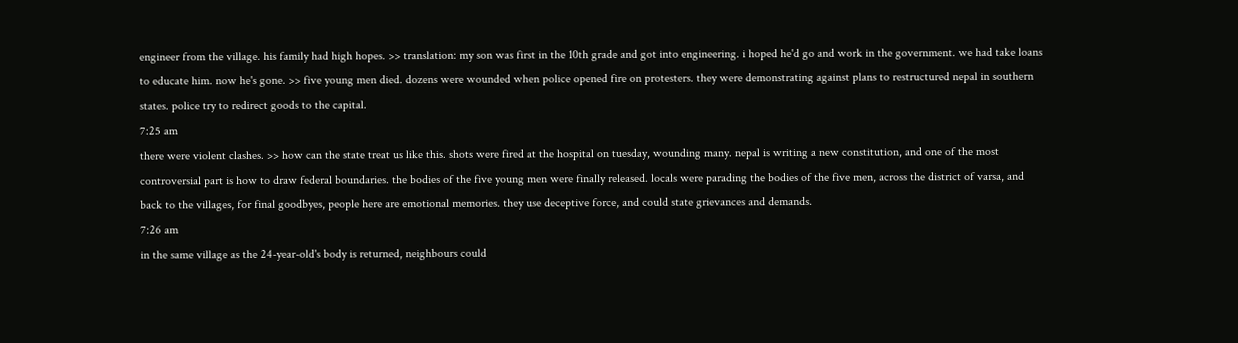engineer from the village. his family had high hopes. >> translation: my son was first in the 10th grade and got into engineering. i hoped he'd go and work in the government. we had take loans to educate him. now he's gone. >> five young men died. dozens were wounded when police opened fire on protesters. they were demonstrating against plans to restructured nepal in southern states. police try to redirect goods to the capital.
7:25 am
there were violent clashes. >> how can the state treat us like this. shots were fired at the hospital on tuesday, wounding many. nepal is writing a new constitution, and one of the most controversial part is how to draw federal boundaries. the bodies of the five young men were finally released. locals were parading the bodies of the five men, across the district of varsa, and back to the villages, for final goodbyes, people here are emotional memories. they use deceptive force, and could state grievances and demands.
7:26 am
in the same village as the 24-year-old's body is returned, neighbours could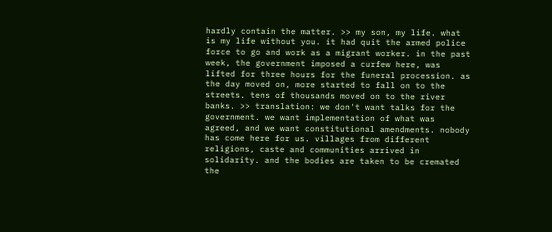hardly contain the matter. >> my son, my life. what is my life without you. it had quit the armed police force to go and work as a migrant worker. in the past week, the government imposed a curfew here, was lifted for three hours for the funeral procession. as the day moved on, more started to fall on to the streets. tens of thousands moved on to the river banks. >> translation: we don't want talks for the government. we want implementation of what was agreed, and we want constitutional amendments. nobody has come here for us. villages from different religions, caste and communities arrived in solidarity. and the bodies are taken to be cremated the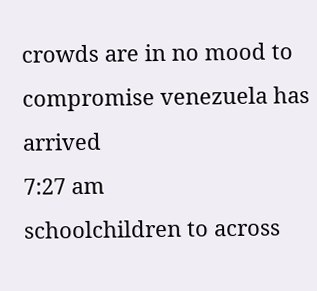crowds are in no mood to compromise venezuela has arrived
7:27 am
schoolchildren to across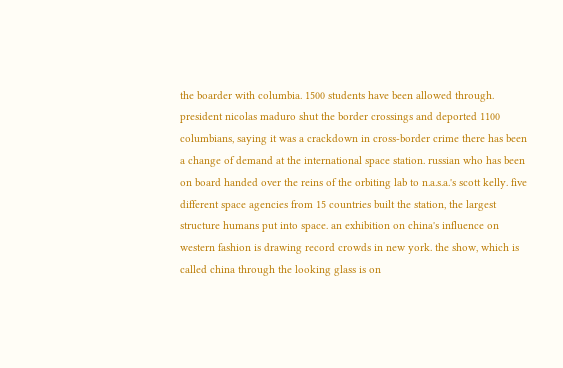the boarder with columbia. 1500 students have been allowed through. president nicolas maduro shut the border crossings and deported 1100 columbians, saying it was a crackdown in cross-border crime there has been a change of demand at the international space station. russian who has been on board handed over the reins of the orbiting lab to n.a.s.a.'s scott kelly. five different space agencies from 15 countries built the station, the largest structure humans put into space. an exhibition on china's influence on western fashion is drawing record crowds in new york. the show, which is called china through the looking glass is on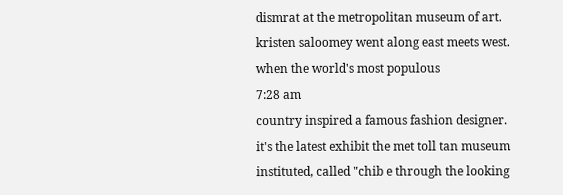dismrat at the metropolitan museum of art. kristen saloomey went along east meets west. when the world's most populous
7:28 am
country inspired a famous fashion designer. it's the latest exhibit the met toll tan museum instituted, called "chib e through the looking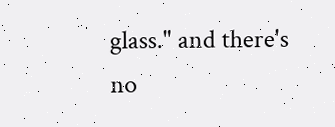glass." and there's no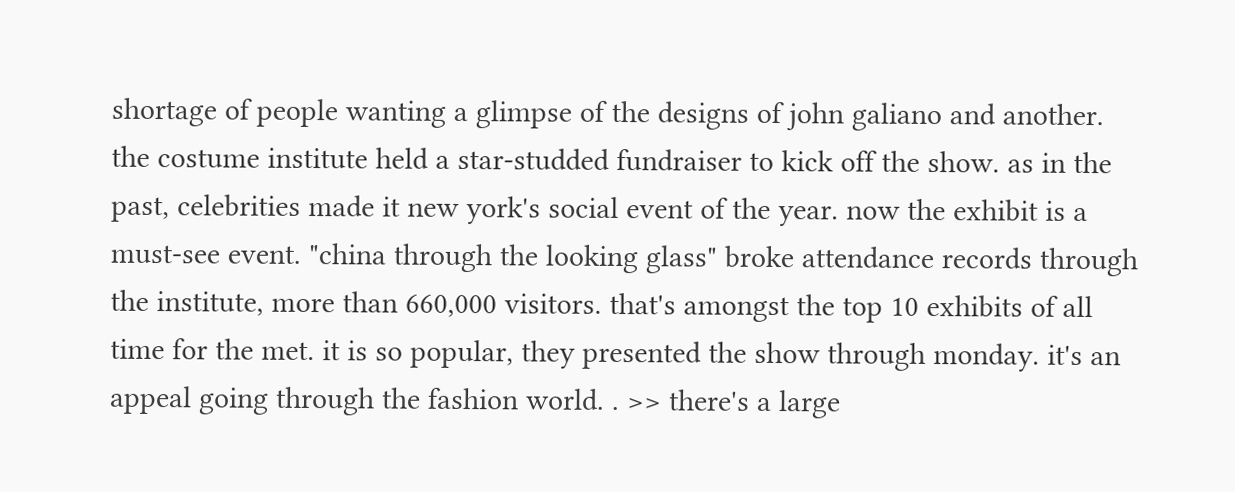shortage of people wanting a glimpse of the designs of john galiano and another. the costume institute held a star-studded fundraiser to kick off the show. as in the past, celebrities made it new york's social event of the year. now the exhibit is a must-see event. "china through the looking glass" broke attendance records through the institute, more than 660,000 visitors. that's amongst the top 10 exhibits of all time for the met. it is so popular, they presented the show through monday. it's an appeal going through the fashion world. . >> there's a large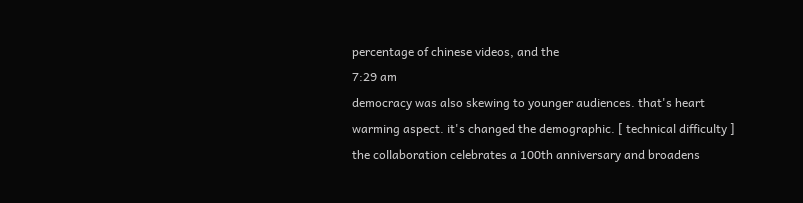percentage of chinese videos, and the
7:29 am
democracy was also skewing to younger audiences. that's heart warming aspect. it's changed the demographic. [ technical difficulty ] the collaboration celebrates a 100th anniversary and broadens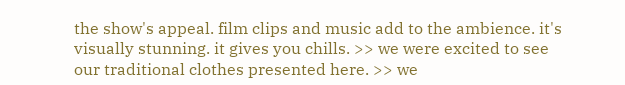the show's appeal. film clips and music add to the ambience. it's visually stunning. it gives you chills. >> we were excited to see our traditional clothes presented here. >> we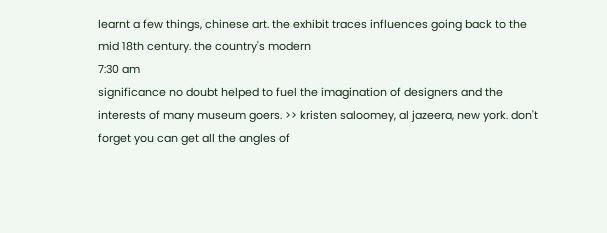learnt a few things, chinese art. the exhibit traces influences going back to the mid 18th century. the country's modern
7:30 am
significance no doubt helped to fuel the imagination of designers and the interests of many museum goers. >> kristen saloomey, al jazeera, new york. don't forget you can get all the angles of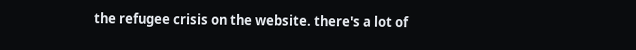the refugee crisis on the website. there's a lot of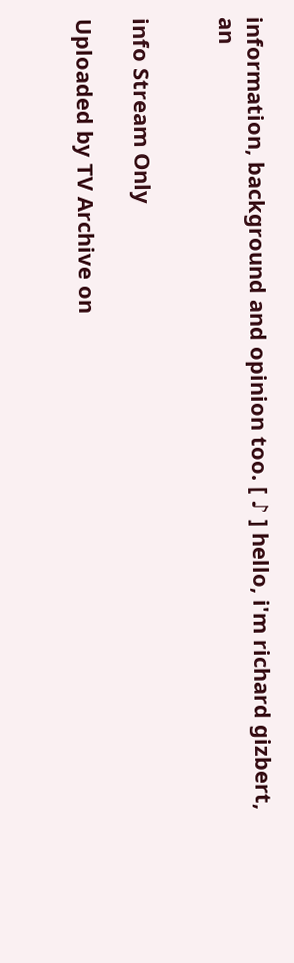information, background and opinion too. [ ♪ ] hello, i'm richard gizbert, an


info Stream Only

Uploaded by TV Archive on